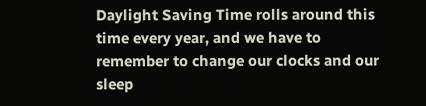Daylight Saving Time rolls around this time every year, and we have to remember to change our clocks and our sleep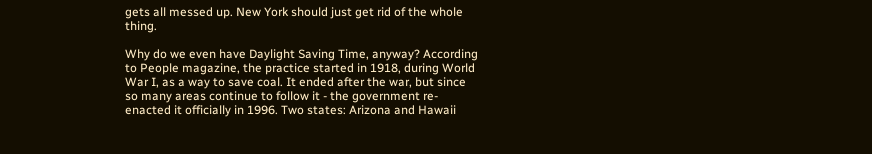gets all messed up. New York should just get rid of the whole thing.

Why do we even have Daylight Saving Time, anyway? According to People magazine, the practice started in 1918, during World War I, as a way to save coal. It ended after the war, but since so many areas continue to follow it - the government re-enacted it officially in 1996. Two states: Arizona and Hawaii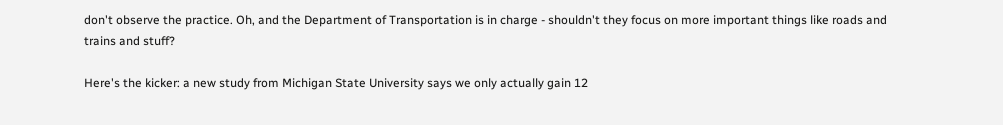don't observe the practice. Oh, and the Department of Transportation is in charge - shouldn't they focus on more important things like roads and trains and stuff?

Here's the kicker: a new study from Michigan State University says we only actually gain 12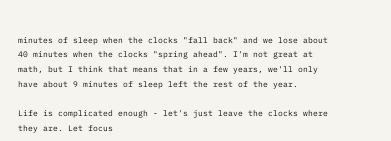minutes of sleep when the clocks "fall back" and we lose about 40 minutes when the clocks "spring ahead". I'm not great at math, but I think that means that in a few years, we'll only have about 9 minutes of sleep left the rest of the year.

Life is complicated enough - let's just leave the clocks where they are. Let focus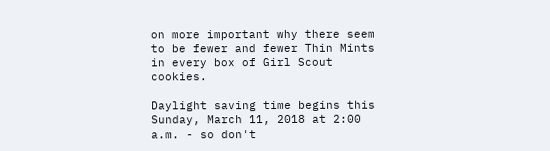on more important why there seem to be fewer and fewer Thin Mints in every box of Girl Scout cookies.

Daylight saving time begins this Sunday, March 11, 2018 at 2:00 a.m. - so don't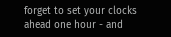forget to set your clocks ahead one hour - and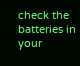check the batteries in your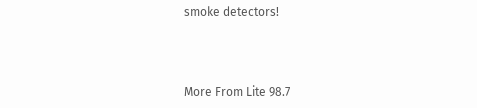smoke detectors!



More From Lite 98.7